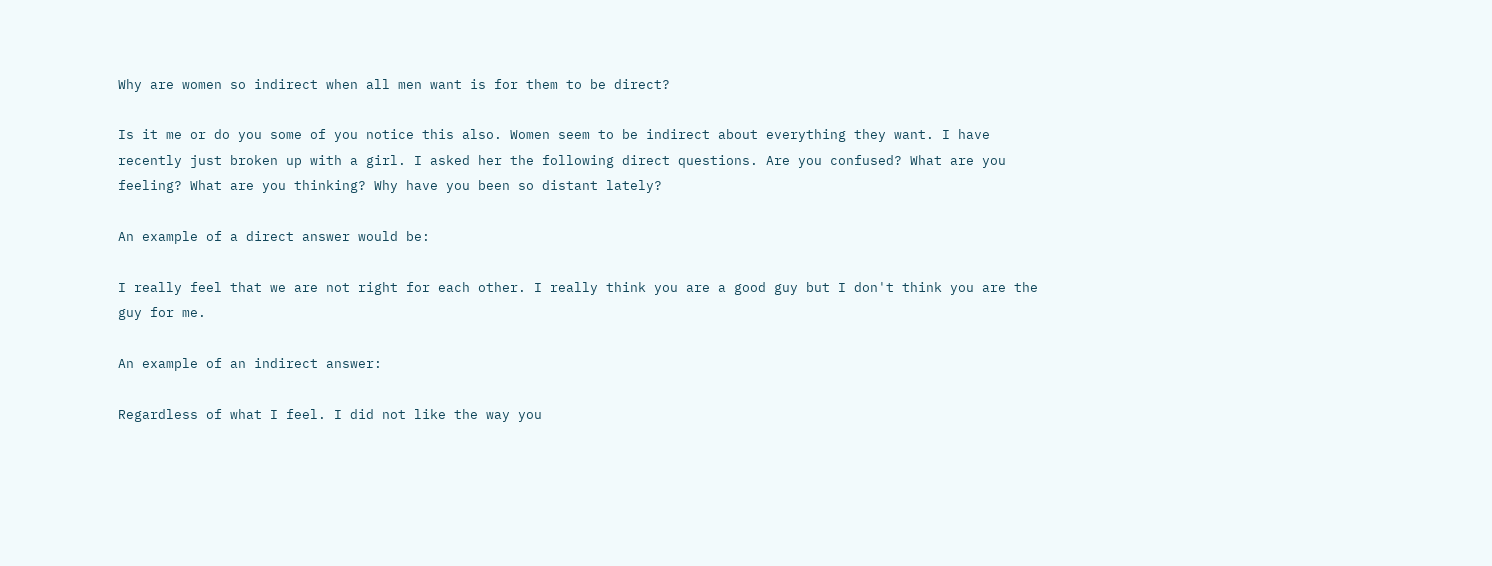Why are women so indirect when all men want is for them to be direct?

Is it me or do you some of you notice this also. Women seem to be indirect about everything they want. I have recently just broken up with a girl. I asked her the following direct questions. Are you confused? What are you feeling? What are you thinking? Why have you been so distant lately?

An example of a direct answer would be:

I really feel that we are not right for each other. I really think you are a good guy but I don't think you are the guy for me.

An example of an indirect answer:

Regardless of what I feel. I did not like the way you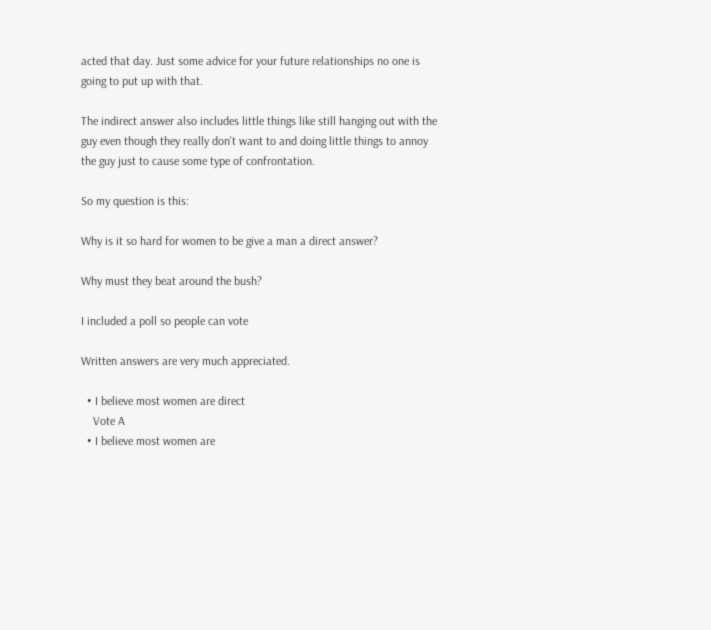acted that day. Just some advice for your future relationships no one is going to put up with that.

The indirect answer also includes little things like still hanging out with the guy even though they really don't want to and doing little things to annoy the guy just to cause some type of confrontation.

So my question is this:

Why is it so hard for women to be give a man a direct answer?

Why must they beat around the bush?

I included a poll so people can vote

Written answers are very much appreciated.

  • I believe most women are direct
    Vote A
  • I believe most women are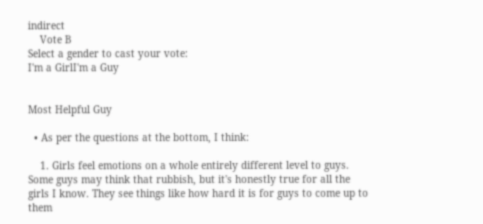indirect
    Vote B
Select a gender to cast your vote:
I'm a GirlI'm a Guy


Most Helpful Guy

  • As per the questions at the bottom, I think:

    1. Girls feel emotions on a whole entirely different level to guys. Some guys may think that rubbish, but it's honestly true for all the girls I know. They see things like how hard it is for guys to come up to them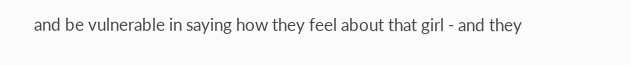and be vulnerable in saying how they feel about that girl - and they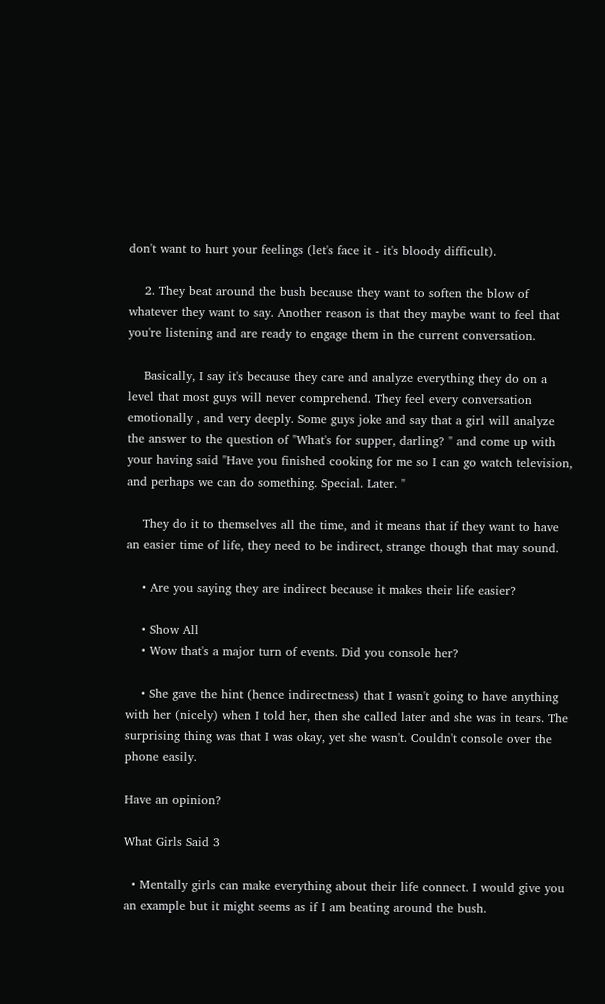don't want to hurt your feelings (let's face it - it's bloody difficult).

    2. They beat around the bush because they want to soften the blow of whatever they want to say. Another reason is that they maybe want to feel that you're listening and are ready to engage them in the current conversation.

    Basically, I say it's because they care and analyze everything they do on a level that most guys will never comprehend. They feel every conversation emotionally , and very deeply. Some guys joke and say that a girl will analyze the answer to the question of "What's for supper, darling? " and come up with your having said "Have you finished cooking for me so I can go watch television, and perhaps we can do something. Special. Later. "

    They do it to themselves all the time, and it means that if they want to have an easier time of life, they need to be indirect, strange though that may sound.

    • Are you saying they are indirect because it makes their life easier?

    • Show All
    • Wow that's a major turn of events. Did you console her?

    • She gave the hint (hence indirectness) that I wasn't going to have anything with her (nicely) when I told her, then she called later and she was in tears. The surprising thing was that I was okay, yet she wasn't. Couldn't console over the phone easily.

Have an opinion?

What Girls Said 3

  • Mentally girls can make everything about their life connect. I would give you an example but it might seems as if I am beating around the bush.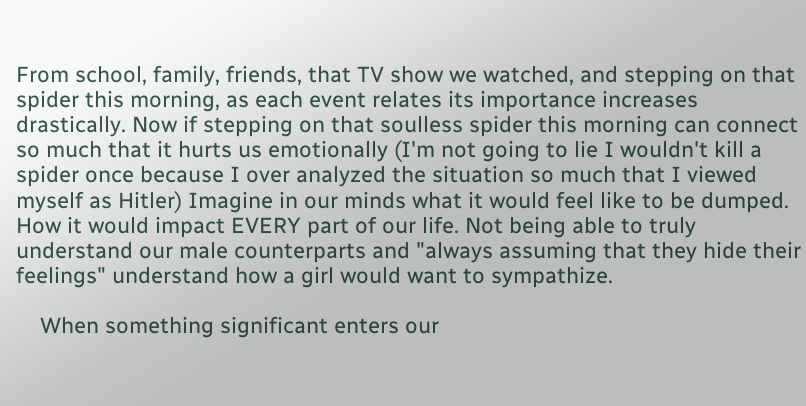From school, family, friends, that TV show we watched, and stepping on that spider this morning, as each event relates its importance increases drastically. Now if stepping on that soulless spider this morning can connect so much that it hurts us emotionally (I'm not going to lie I wouldn't kill a spider once because I over analyzed the situation so much that I viewed myself as Hitler) Imagine in our minds what it would feel like to be dumped. How it would impact EVERY part of our life. Not being able to truly understand our male counterparts and "always assuming that they hide their feelings" understand how a girl would want to sympathize.

    When something significant enters our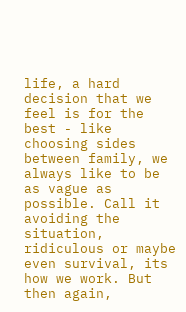life, a hard decision that we feel is for the best - like choosing sides between family, we always like to be as vague as possible. Call it avoiding the situation, ridiculous or maybe even survival, its how we work. But then again,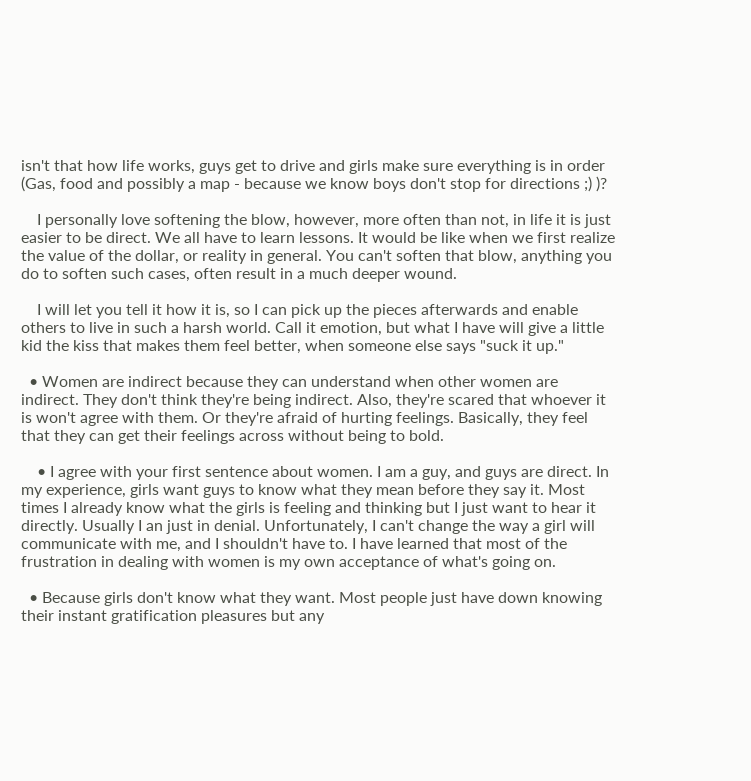isn't that how life works, guys get to drive and girls make sure everything is in order (Gas, food and possibly a map - because we know boys don't stop for directions ;) )?

    I personally love softening the blow, however, more often than not, in life it is just easier to be direct. We all have to learn lessons. It would be like when we first realize the value of the dollar, or reality in general. You can't soften that blow, anything you do to soften such cases, often result in a much deeper wound.

    I will let you tell it how it is, so I can pick up the pieces afterwards and enable others to live in such a harsh world. Call it emotion, but what I have will give a little kid the kiss that makes them feel better, when someone else says "suck it up."

  • Women are indirect because they can understand when other women are indirect. They don't think they're being indirect. Also, they're scared that whoever it is won't agree with them. Or they're afraid of hurting feelings. Basically, they feel that they can get their feelings across without being to bold.

    • I agree with your first sentence about women. I am a guy, and guys are direct. In my experience, girls want guys to know what they mean before they say it. Most times I already know what the girls is feeling and thinking but I just want to hear it directly. Usually I an just in denial. Unfortunately, I can't change the way a girl will communicate with me, and I shouldn't have to. I have learned that most of the frustration in dealing with women is my own acceptance of what's going on.

  • Because girls don't know what they want. Most people just have down knowing their instant gratification pleasures but any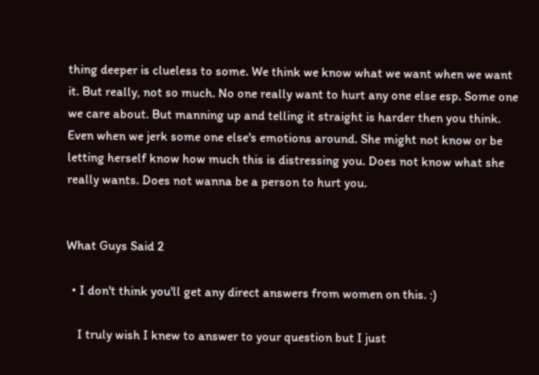thing deeper is clueless to some. We think we know what we want when we want it. But really, not so much. No one really want to hurt any one else esp. Some one we care about. But manning up and telling it straight is harder then you think. Even when we jerk some one else's emotions around. She might not know or be letting herself know how much this is distressing you. Does not know what she really wants. Does not wanna be a person to hurt you.


What Guys Said 2

  • I don't think you'll get any direct answers from women on this. :)

    I truly wish I knew to answer to your question but I just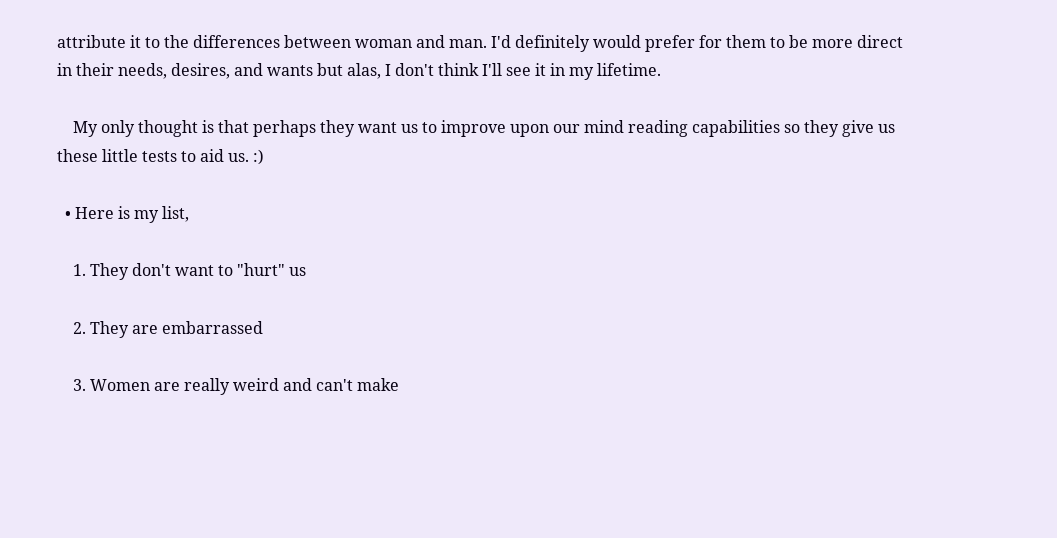attribute it to the differences between woman and man. I'd definitely would prefer for them to be more direct in their needs, desires, and wants but alas, I don't think I'll see it in my lifetime.

    My only thought is that perhaps they want us to improve upon our mind reading capabilities so they give us these little tests to aid us. :)

  • Here is my list,

    1. They don't want to "hurt" us

    2. They are embarrassed

    3. Women are really weird and can't make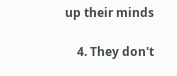up their minds

    4. They don't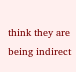think they are being indirect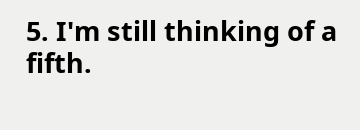5. I'm still thinking of a fifth.